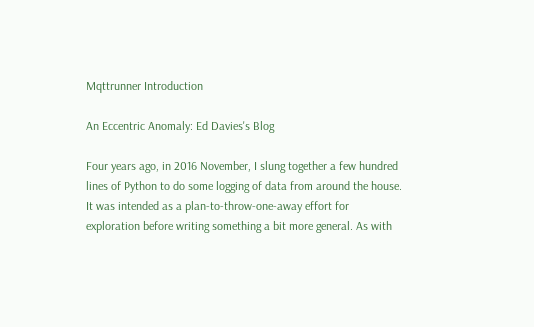Mqttrunner Introduction

An Eccentric Anomaly: Ed Davies's Blog

Four years ago, in 2016 November, I slung together a few hundred lines of Python to do some logging of data from around the house. It was intended as a plan-to-throw-one-away effort for exploration before writing something a bit more general. As with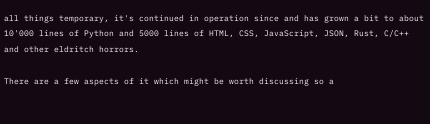all things temporary, it's continued in operation since and has grown a bit to about 10'000 lines of Python and 5000 lines of HTML, CSS, JavaScript, JSON, Rust, C/C++ and other eldritch horrors.

There are a few aspects of it which might be worth discussing so a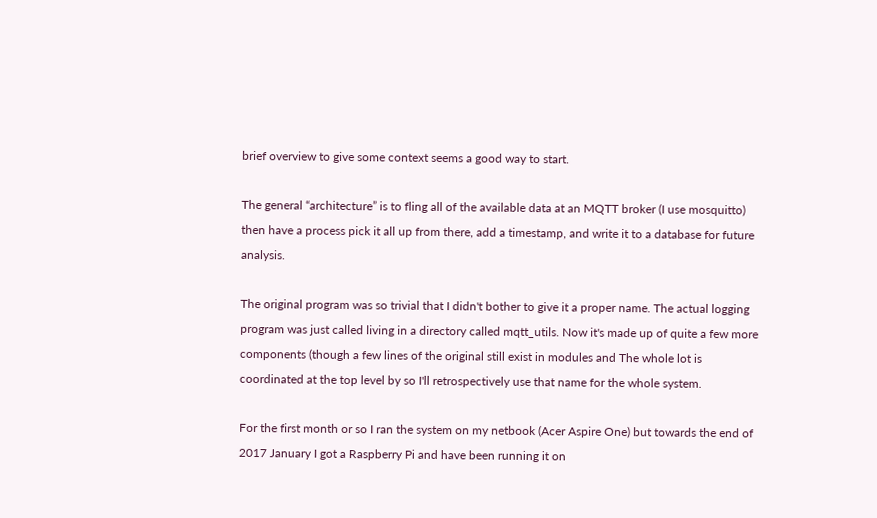brief overview to give some context seems a good way to start.

The general “architecture” is to fling all of the available data at an MQTT broker (I use mosquitto) then have a process pick it all up from there, add a timestamp, and write it to a database for future analysis.

The original program was so trivial that I didn't bother to give it a proper name. The actual logging program was just called living in a directory called mqtt_utils. Now it's made up of quite a few more components (though a few lines of the original still exist in modules and The whole lot is coordinated at the top level by so I'll retrospectively use that name for the whole system.

For the first month or so I ran the system on my netbook (Acer Aspire One) but towards the end of 2017 January I got a Raspberry Pi and have been running it on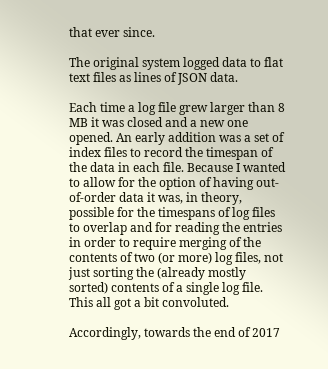that ever since.

The original system logged data to flat text files as lines of JSON data.

Each time a log file grew larger than 8 MB it was closed and a new one opened. An early addition was a set of index files to record the timespan of the data in each file. Because I wanted to allow for the option of having out-of-order data it was, in theory, possible for the timespans of log files to overlap and for reading the entries in order to require merging of the contents of two (or more) log files, not just sorting the (already mostly sorted) contents of a single log file. This all got a bit convoluted.

Accordingly, towards the end of 2017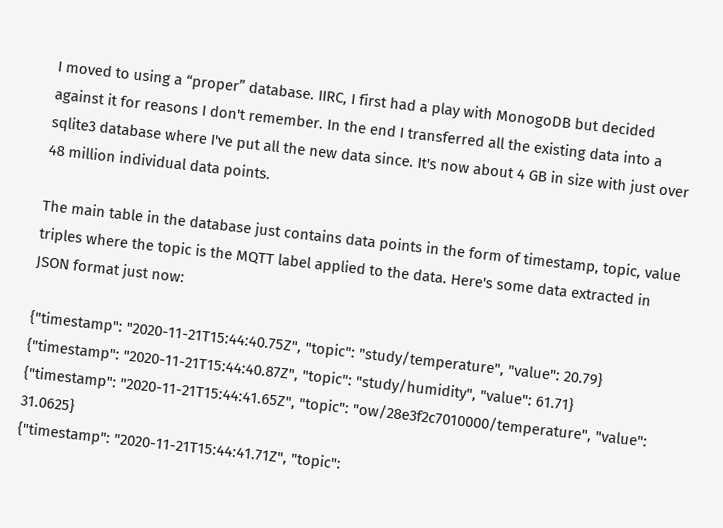I moved to using a “proper” database. IIRC, I first had a play with MonogoDB but decided against it for reasons I don't remember. In the end I transferred all the existing data into a sqlite3 database where I've put all the new data since. It's now about 4 GB in size with just over 48 million individual data points.

The main table in the database just contains data points in the form of timestamp, topic, value triples where the topic is the MQTT label applied to the data. Here's some data extracted in JSON format just now:

{"timestamp": "2020-11-21T15:44:40.75Z", "topic": "study/temperature", "value": 20.79}
{"timestamp": "2020-11-21T15:44:40.87Z", "topic": "study/humidity", "value": 61.71}
{"timestamp": "2020-11-21T15:44:41.65Z", "topic": "ow/28e3f2c7010000/temperature", "value": 31.0625}
{"timestamp": "2020-11-21T15:44:41.71Z", "topic":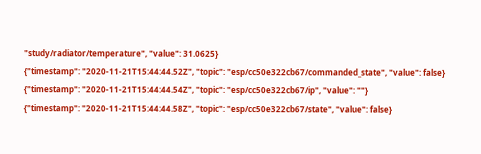"study/radiator/temperature", "value": 31.0625}
{"timestamp": "2020-11-21T15:44:44.52Z", "topic": "esp/cc50e322cb67/commanded_state", "value": false}
{"timestamp": "2020-11-21T15:44:44.54Z", "topic": "esp/cc50e322cb67/ip", "value": ""}
{"timestamp": "2020-11-21T15:44:44.58Z", "topic": "esp/cc50e322cb67/state", "value": false}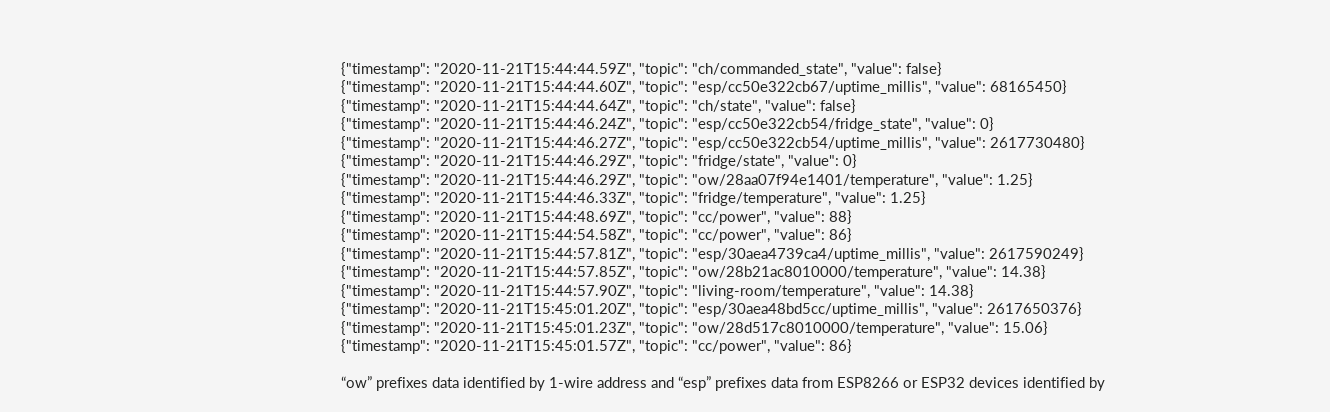{"timestamp": "2020-11-21T15:44:44.59Z", "topic": "ch/commanded_state", "value": false}
{"timestamp": "2020-11-21T15:44:44.60Z", "topic": "esp/cc50e322cb67/uptime_millis", "value": 68165450}
{"timestamp": "2020-11-21T15:44:44.64Z", "topic": "ch/state", "value": false}
{"timestamp": "2020-11-21T15:44:46.24Z", "topic": "esp/cc50e322cb54/fridge_state", "value": 0}
{"timestamp": "2020-11-21T15:44:46.27Z", "topic": "esp/cc50e322cb54/uptime_millis", "value": 2617730480}
{"timestamp": "2020-11-21T15:44:46.29Z", "topic": "fridge/state", "value": 0}
{"timestamp": "2020-11-21T15:44:46.29Z", "topic": "ow/28aa07f94e1401/temperature", "value": 1.25}
{"timestamp": "2020-11-21T15:44:46.33Z", "topic": "fridge/temperature", "value": 1.25}
{"timestamp": "2020-11-21T15:44:48.69Z", "topic": "cc/power", "value": 88}
{"timestamp": "2020-11-21T15:44:54.58Z", "topic": "cc/power", "value": 86}
{"timestamp": "2020-11-21T15:44:57.81Z", "topic": "esp/30aea4739ca4/uptime_millis", "value": 2617590249}
{"timestamp": "2020-11-21T15:44:57.85Z", "topic": "ow/28b21ac8010000/temperature", "value": 14.38}
{"timestamp": "2020-11-21T15:44:57.90Z", "topic": "living-room/temperature", "value": 14.38}
{"timestamp": "2020-11-21T15:45:01.20Z", "topic": "esp/30aea48bd5cc/uptime_millis", "value": 2617650376}
{"timestamp": "2020-11-21T15:45:01.23Z", "topic": "ow/28d517c8010000/temperature", "value": 15.06}
{"timestamp": "2020-11-21T15:45:01.57Z", "topic": "cc/power", "value": 86}

“ow” prefixes data identified by 1-wire address and “esp” prefixes data from ESP8266 or ESP32 devices identified by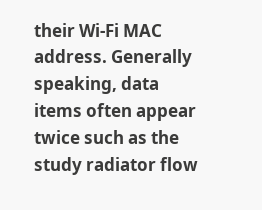their Wi-Fi MAC address. Generally speaking, data items often appear twice such as the study radiator flow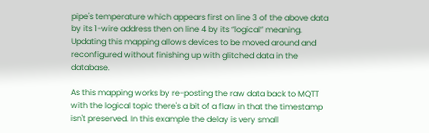pipe's temperature which appears first on line 3 of the above data by its 1-wire address then on line 4 by its “logical” meaning. Updating this mapping allows devices to be moved around and reconfigured without finishing up with glitched data in the database.

As this mapping works by re-posting the raw data back to MQTT with the logical topic there's a bit of a flaw in that the timestamp isn't preserved. In this example the delay is very small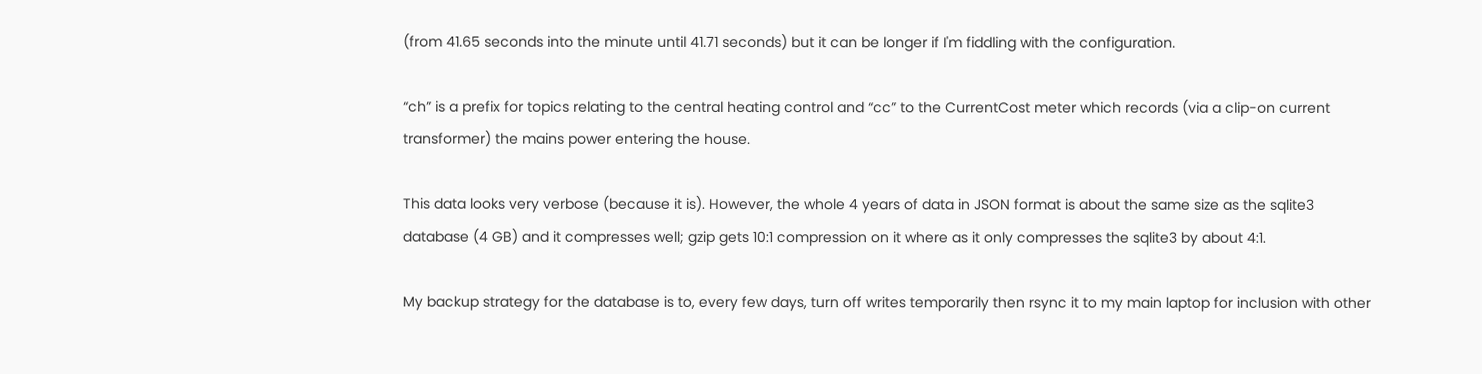(from 41.65 seconds into the minute until 41.71 seconds) but it can be longer if I'm fiddling with the configuration.

“ch” is a prefix for topics relating to the central heating control and “cc” to the CurrentCost meter which records (via a clip-on current transformer) the mains power entering the house.

This data looks very verbose (because it is). However, the whole 4 years of data in JSON format is about the same size as the sqlite3 database (4 GB) and it compresses well; gzip gets 10:1 compression on it where as it only compresses the sqlite3 by about 4:1.

My backup strategy for the database is to, every few days, turn off writes temporarily then rsync it to my main laptop for inclusion with other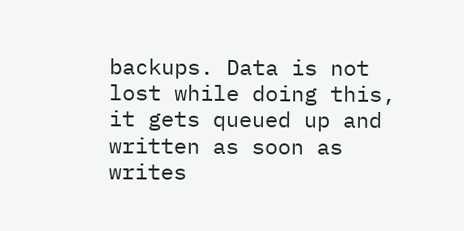backups. Data is not lost while doing this, it gets queued up and written as soon as writes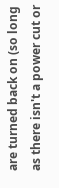are turned back on (so long as there isn't a power cut or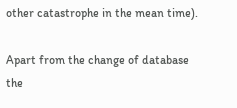other catastrophe in the mean time).

Apart from the change of database the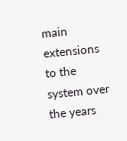main extensions to the system over the years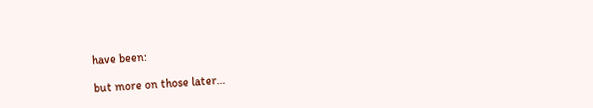have been:

but more on those later…